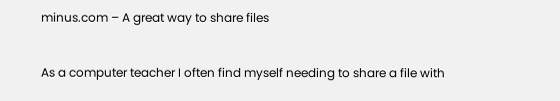minus.com – A great way to share files


As a computer teacher I often find myself needing to share a file with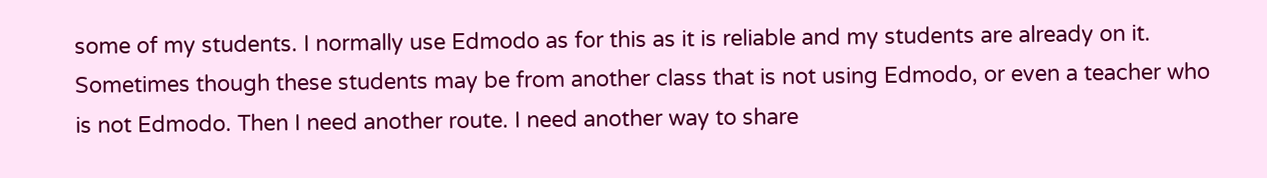some of my students. I normally use Edmodo as for this as it is reliable and my students are already on it. Sometimes though these students may be from another class that is not using Edmodo, or even a teacher who is not Edmodo. Then I need another route. I need another way to share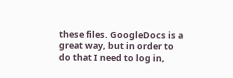these files. GoogleDocs is a great way, but in order to do that I need to log in,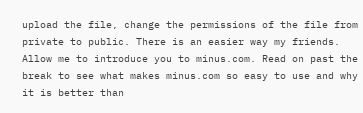upload the file, change the permissions of the file from private to public. There is an easier way my friends. Allow me to introduce you to minus.com. Read on past the break to see what makes minus.com so easy to use and why it is better than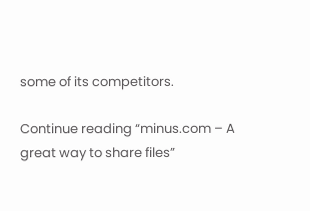some of its competitors.

Continue reading “minus.com – A great way to share files”